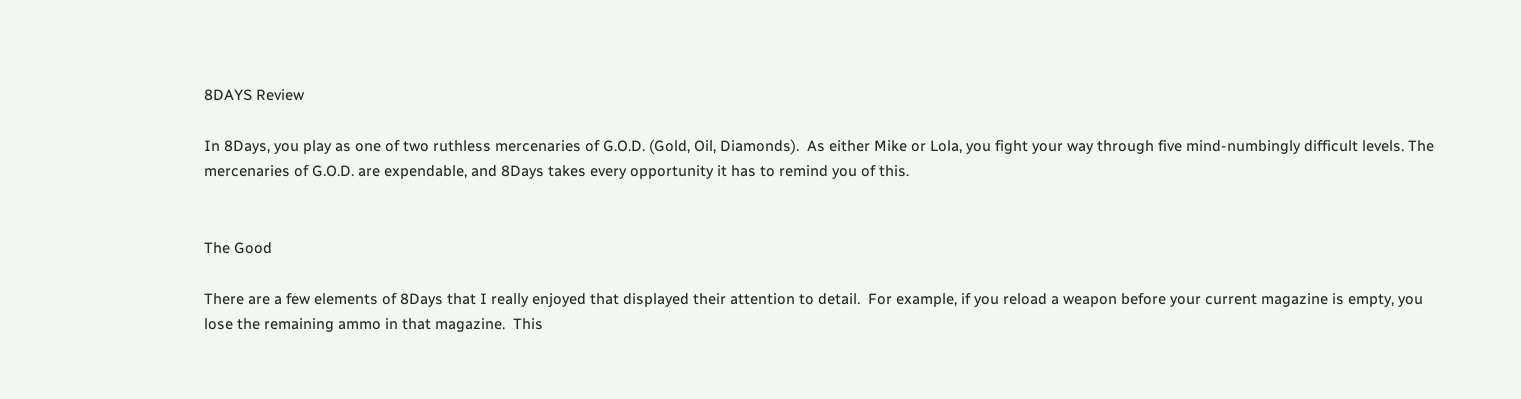8DAYS Review

In 8Days, you play as one of two ruthless mercenaries of G.O.D. (Gold, Oil, Diamonds).  As either Mike or Lola, you fight your way through five mind-numbingly difficult levels. The mercenaries of G.O.D. are expendable, and 8Days takes every opportunity it has to remind you of this.


The Good

There are a few elements of 8Days that I really enjoyed that displayed their attention to detail.  For example, if you reload a weapon before your current magazine is empty, you lose the remaining ammo in that magazine.  This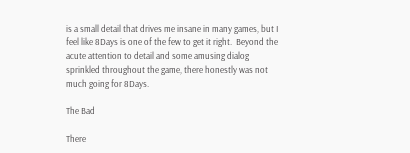is a small detail that drives me insane in many games, but I feel like 8Days is one of the few to get it right.  Beyond the acute attention to detail and some amusing dialog sprinkled throughout the game, there honestly was not much going for 8Days.

The Bad

There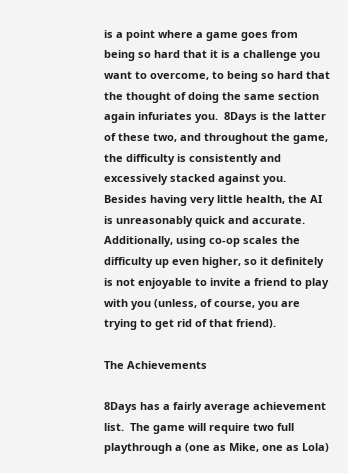is a point where a game goes from being so hard that it is a challenge you want to overcome, to being so hard that the thought of doing the same section again infuriates you.  8Days is the latter of these two, and throughout the game, the difficulty is consistently and excessively stacked against you.  Besides having very little health, the AI is unreasonably quick and accurate.  Additionally, using co-op scales the difficulty up even higher, so it definitely is not enjoyable to invite a friend to play with you (unless, of course, you are trying to get rid of that friend).

The Achievements

8Days has a fairly average achievement list.  The game will require two full playthrough a (one as Mike, one as Lola)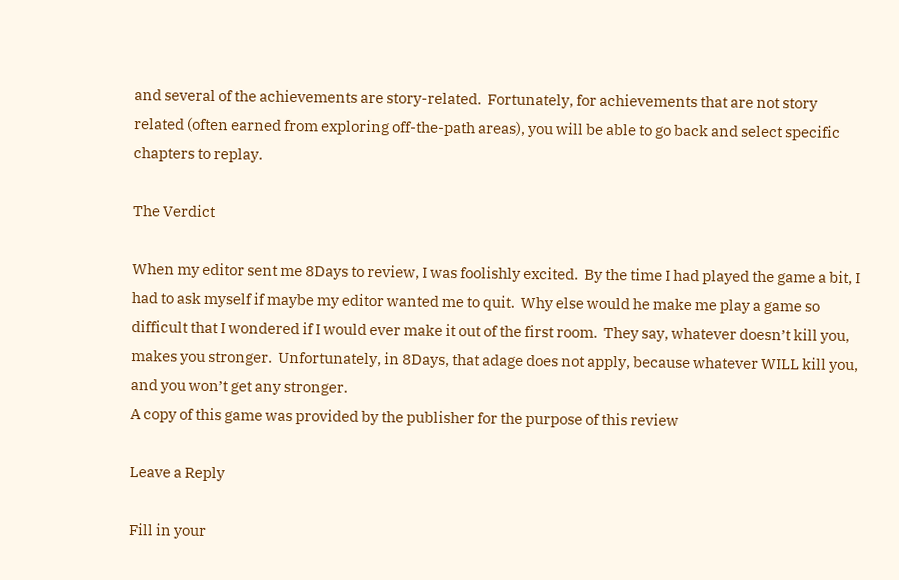and several of the achievements are story-related.  Fortunately, for achievements that are not story related (often earned from exploring off-the-path areas), you will be able to go back and select specific chapters to replay.

The Verdict

When my editor sent me 8Days to review, I was foolishly excited.  By the time I had played the game a bit, I had to ask myself if maybe my editor wanted me to quit.  Why else would he make me play a game so difficult that I wondered if I would ever make it out of the first room.  They say, whatever doesn’t kill you, makes you stronger.  Unfortunately, in 8Days, that adage does not apply, because whatever WILL kill you, and you won’t get any stronger.
A copy of this game was provided by the publisher for the purpose of this review

Leave a Reply

Fill in your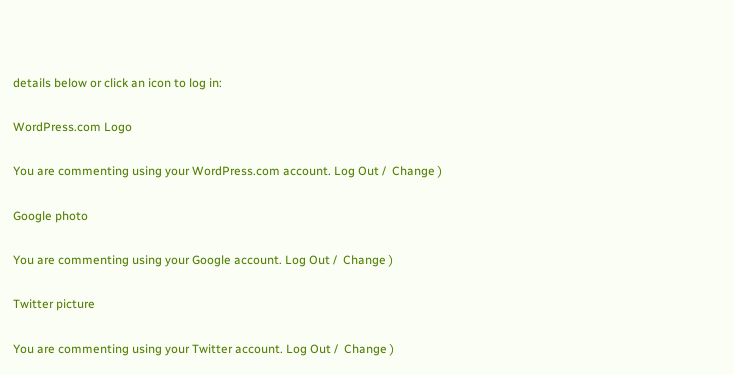details below or click an icon to log in:

WordPress.com Logo

You are commenting using your WordPress.com account. Log Out /  Change )

Google photo

You are commenting using your Google account. Log Out /  Change )

Twitter picture

You are commenting using your Twitter account. Log Out /  Change )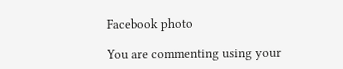Facebook photo

You are commenting using your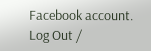Facebook account. Log Out /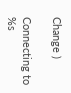Change )

Connecting to %s